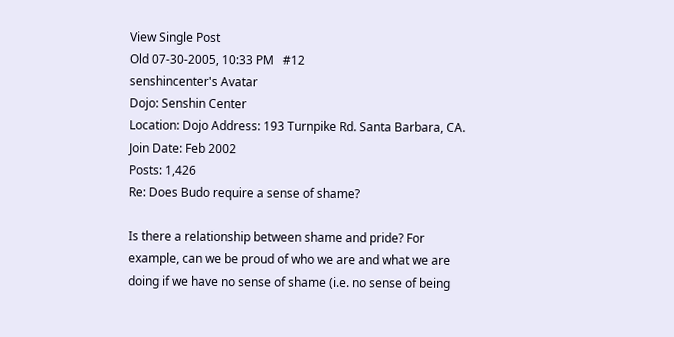View Single Post
Old 07-30-2005, 10:33 PM   #12
senshincenter's Avatar
Dojo: Senshin Center
Location: Dojo Address: 193 Turnpike Rd. Santa Barbara, CA.
Join Date: Feb 2002
Posts: 1,426
Re: Does Budo require a sense of shame?

Is there a relationship between shame and pride? For example, can we be proud of who we are and what we are doing if we have no sense of shame (i.e. no sense of being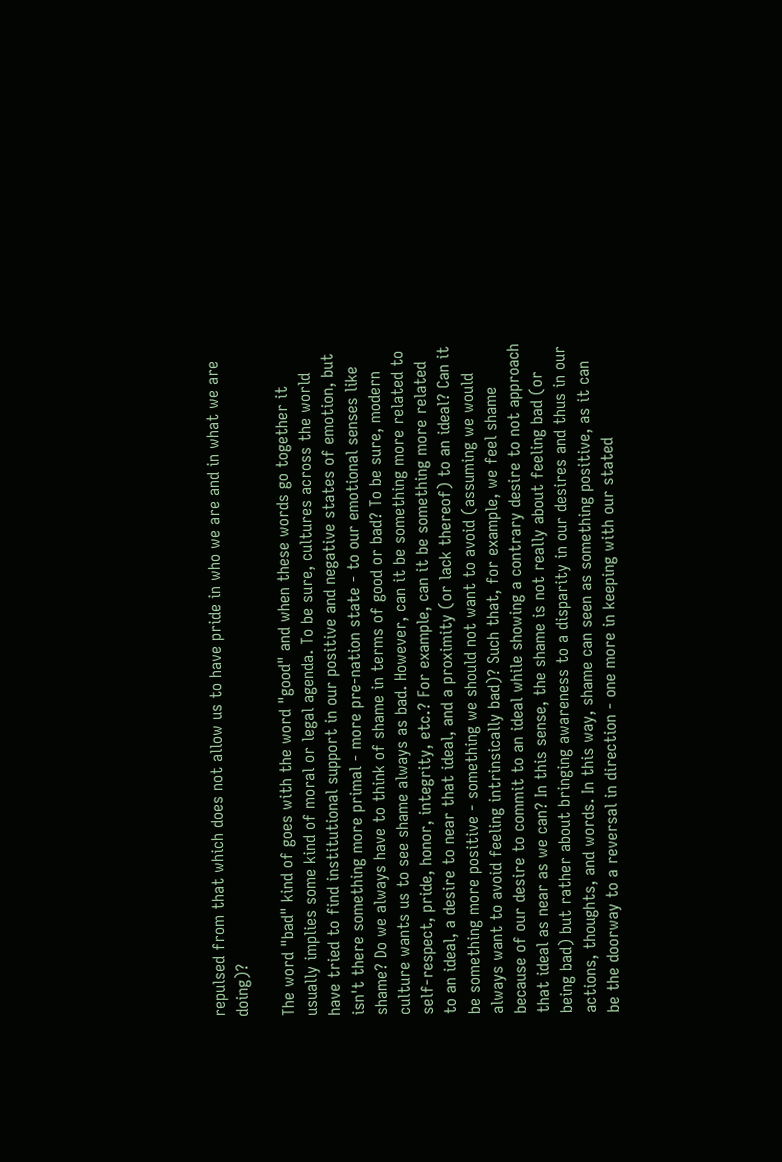repulsed from that which does not allow us to have pride in who we are and in what we are doing)?

The word "bad" kind of goes with the word "good" and when these words go together it usually implies some kind of moral or legal agenda. To be sure, cultures across the world have tried to find institutional support in our positive and negative states of emotion, but isn't there something more primal - more pre-nation state - to our emotional senses like shame? Do we always have to think of shame in terms of good or bad? To be sure, modern culture wants us to see shame always as bad. However, can it be something more related to self-respect, pride, honor, integrity, etc.? For example, can it be something more related to an ideal, a desire to near that ideal, and a proximity (or lack thereof) to an ideal? Can it be something more positive - something we should not want to avoid (assuming we would always want to avoid feeling intrinsically bad)? Such that, for example, we feel shame because of our desire to commit to an ideal while showing a contrary desire to not approach that ideal as near as we can? In this sense, the shame is not really about feeling bad (or being bad) but rather about bringing awareness to a disparity in our desires and thus in our actions, thoughts, and words. In this way, shame can seen as something positive, as it can be the doorway to a reversal in direction - one more in keeping with our stated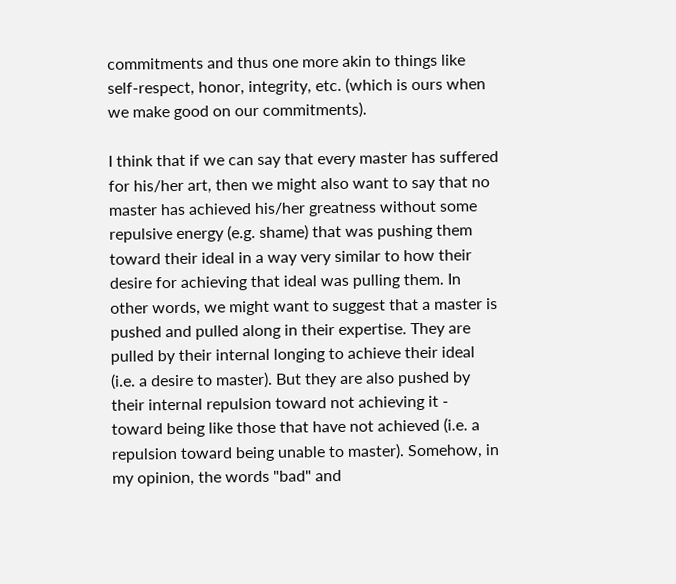commitments and thus one more akin to things like self-respect, honor, integrity, etc. (which is ours when we make good on our commitments).

I think that if we can say that every master has suffered for his/her art, then we might also want to say that no master has achieved his/her greatness without some repulsive energy (e.g. shame) that was pushing them toward their ideal in a way very similar to how their desire for achieving that ideal was pulling them. In other words, we might want to suggest that a master is pushed and pulled along in their expertise. They are pulled by their internal longing to achieve their ideal (i.e. a desire to master). But they are also pushed by their internal repulsion toward not achieving it - toward being like those that have not achieved (i.e. a repulsion toward being unable to master). Somehow, in my opinion, the words "bad" and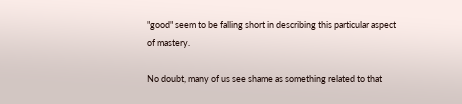"good" seem to be falling short in describing this particular aspect of mastery.

No doubt, many of us see shame as something related to that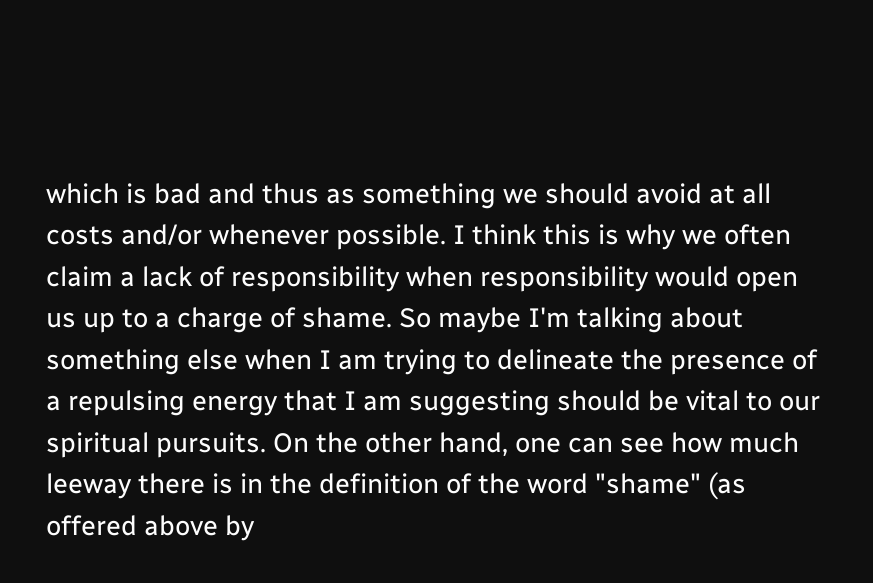which is bad and thus as something we should avoid at all costs and/or whenever possible. I think this is why we often claim a lack of responsibility when responsibility would open us up to a charge of shame. So maybe I'm talking about something else when I am trying to delineate the presence of a repulsing energy that I am suggesting should be vital to our spiritual pursuits. On the other hand, one can see how much leeway there is in the definition of the word "shame" (as offered above by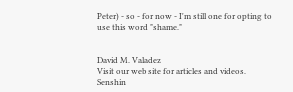Peter) - so - for now - I'm still one for opting to use this word "shame."


David M. Valadez
Visit our web site for articles and videos. Senshin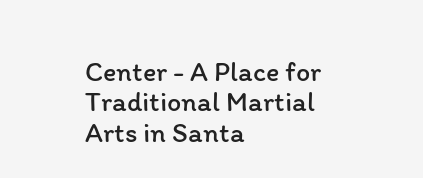Center - A Place for Traditional Martial Arts in Santa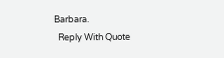Barbara.
  Reply With Quote